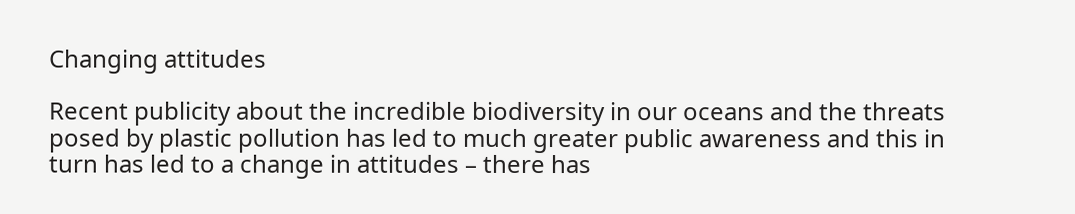Changing attitudes

Recent publicity about the incredible biodiversity in our oceans and the threats posed by plastic pollution has led to much greater public awareness and this in turn has led to a change in attitudes – there has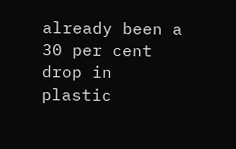already been a 30 per cent drop in plastic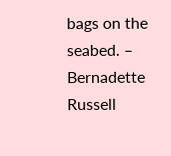bags on the seabed. – Bernadette Russell